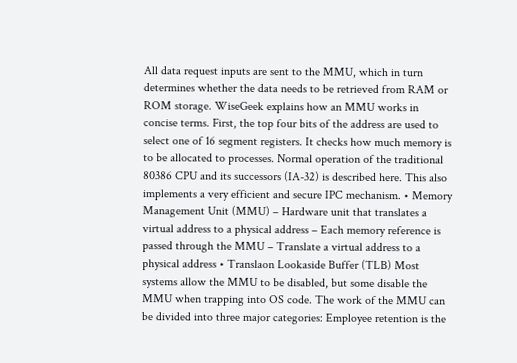All data request inputs are sent to the MMU, which in turn determines whether the data needs to be retrieved from RAM or ROM storage. WiseGeek explains how an MMU works in concise terms. First, the top four bits of the address are used to select one of 16 segment registers. It checks how much memory is to be allocated to processes. Normal operation of the traditional 80386 CPU and its successors (IA-32) is described here. This also implements a very efficient and secure IPC mechanism. • Memory Management Unit (MMU) – Hardware unit that translates a virtual address to a physical address – Each memory reference is passed through the MMU – Translate a virtual address to a physical address • Translaon Lookaside Buffer (TLB) Most systems allow the MMU to be disabled, but some disable the MMU when trapping into OS code. The work of the MMU can be divided into three major categories: Employee retention is the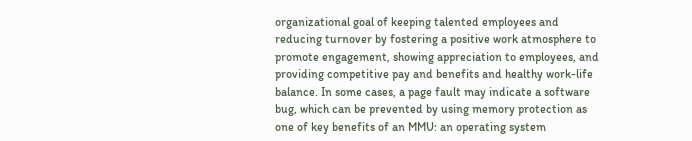organizational goal of keeping talented employees and reducing turnover by fostering a positive work atmosphere to promote engagement, showing appreciation to employees, and providing competitive pay and benefits and healthy work-life balance. In some cases, a page fault may indicate a software bug, which can be prevented by using memory protection as one of key benefits of an MMU: an operating system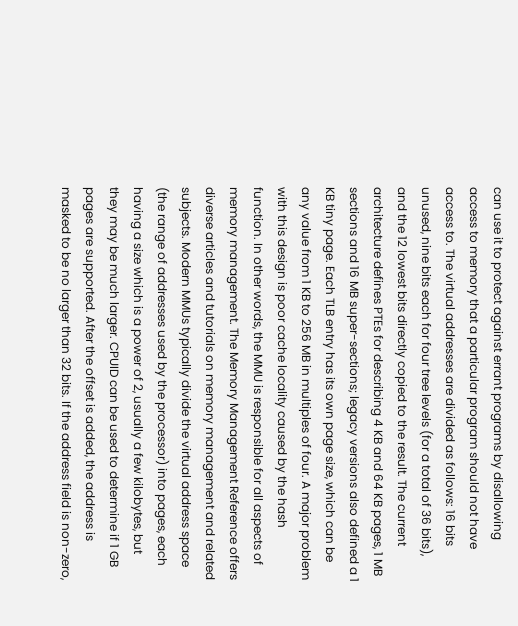can use it to protect against errant programs by disallowing access to memory that a particular program should not have access to. The virtual addresses are divided as follows: 16 bits unused, nine bits each for four tree levels (for a total of 36 bits), and the 12 lowest bits directly copied to the result. The current architecture defines PTEs for describing 4 KB and 64 KB pages, 1 MB sections and 16 MB super-sections; legacy versions also defined a 1 KB tiny page. Each TLB entry has its own page size, which can be any value from 1 KB to 256 MB in multiples of four. A major problem with this design is poor cache locality caused by the hash function. In other words, the MMU is responsible for all aspects of memory management. The Memory Management Reference offers diverse articles and tutorials on memory management and related subjects. Modern MMUs typically divide the virtual address space (the range of addresses used by the processor) into pages, each having a size which is a power of 2, usually a few kilobytes, but they may be much larger. CPUID can be used to determine if 1 GB pages are supported. After the offset is added, the address is masked to be no larger than 32 bits. If the address field is non-zero,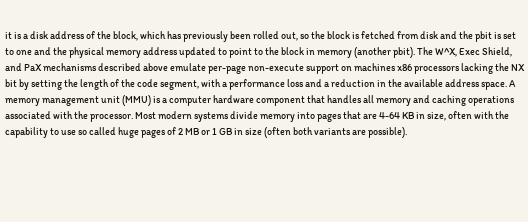it is a disk address of the block, which has previously been rolled out, so the block is fetched from disk and the pbit is set to one and the physical memory address updated to point to the block in memory (another pbit). The W^X, Exec Shield, and PaX mechanisms described above emulate per-page non-execute support on machines x86 processors lacking the NX bit by setting the length of the code segment, with a performance loss and a reduction in the available address space. A memory management unit (MMU) is a computer hardware component that handles all memory and caching operations associated with the processor. Most modern systems divide memory into pages that are 4-64 KB in size, often with the capability to use so called huge pages of 2 MB or 1 GB in size (often both variants are possible).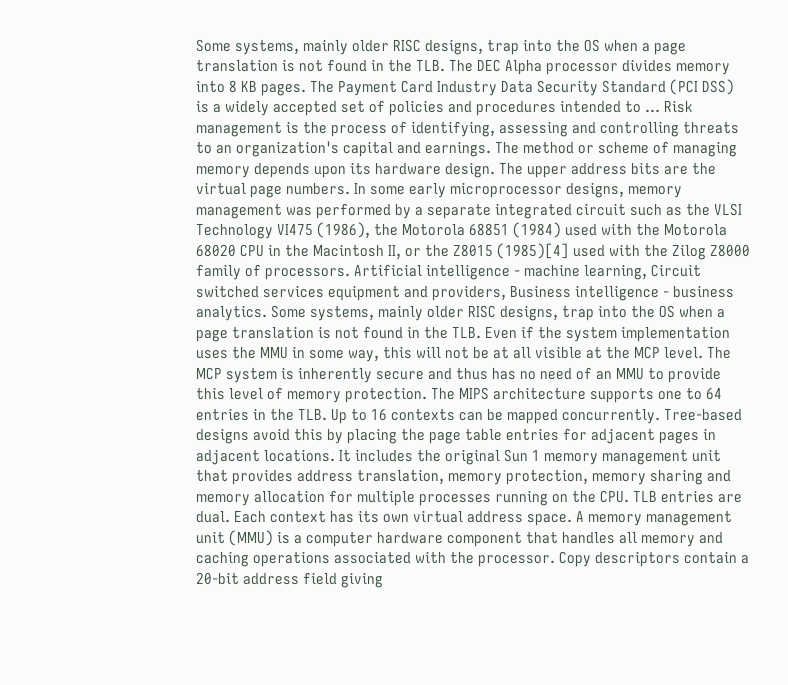Some systems, mainly older RISC designs, trap into the OS when a page translation is not found in the TLB. The DEC Alpha processor divides memory into 8 KB pages. The Payment Card Industry Data Security Standard (PCI DSS) is a widely accepted set of policies and procedures intended to ... Risk management is the process of identifying, assessing and controlling threats to an organization's capital and earnings. The method or scheme of managing memory depends upon its hardware design. The upper address bits are the virtual page numbers. In some early microprocessor designs, memory management was performed by a separate integrated circuit such as the VLSI Technology VI475 (1986), the Motorola 68851 (1984) used with the Motorola 68020 CPU in the Macintosh II, or the Z8015 (1985)[4] used with the Zilog Z8000 family of processors. Artificial intelligence - machine learning, Circuit switched services equipment and providers, Business intelligence - business analytics. Some systems, mainly older RISC designs, trap into the OS when a page translation is not found in the TLB. Even if the system implementation uses the MMU in some way, this will not be at all visible at the MCP level. The MCP system is inherently secure and thus has no need of an MMU to provide this level of memory protection. The MIPS architecture supports one to 64 entries in the TLB. Up to 16 contexts can be mapped concurrently. Tree-based designs avoid this by placing the page table entries for adjacent pages in adjacent locations. It includes the original Sun 1 memory management unit that provides address translation, memory protection, memory sharing and memory allocation for multiple processes running on the CPU. TLB entries are dual. Each context has its own virtual address space. A memory management unit (MMU) is a computer hardware component that handles all memory and caching operations associated with the processor. Copy descriptors contain a 20-bit address field giving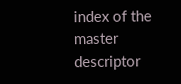index of the master descriptor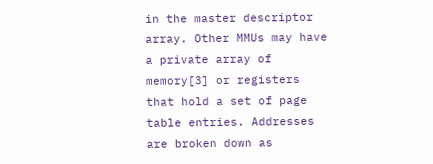in the master descriptor array. Other MMUs may have a private array of memory[3] or registers that hold a set of page table entries. Addresses are broken down as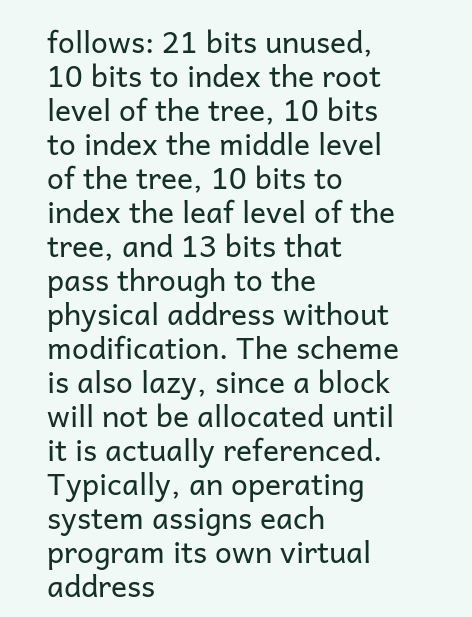follows: 21 bits unused, 10 bits to index the root level of the tree, 10 bits to index the middle level of the tree, 10 bits to index the leaf level of the tree, and 13 bits that pass through to the physical address without modification. The scheme is also lazy, since a block will not be allocated until it is actually referenced. Typically, an operating system assigns each program its own virtual address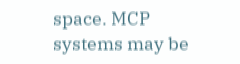space. MCP systems may be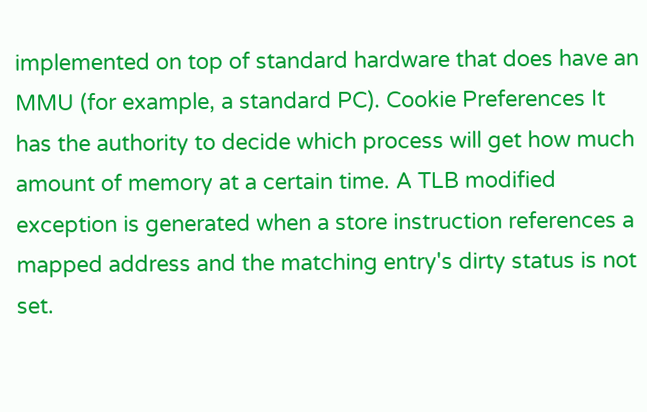implemented on top of standard hardware that does have an MMU (for example, a standard PC). Cookie Preferences It has the authority to decide which process will get how much amount of memory at a certain time. A TLB modified exception is generated when a store instruction references a mapped address and the matching entry's dirty status is not set.